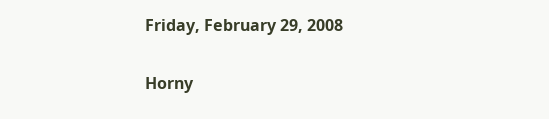Friday, February 29, 2008

Horny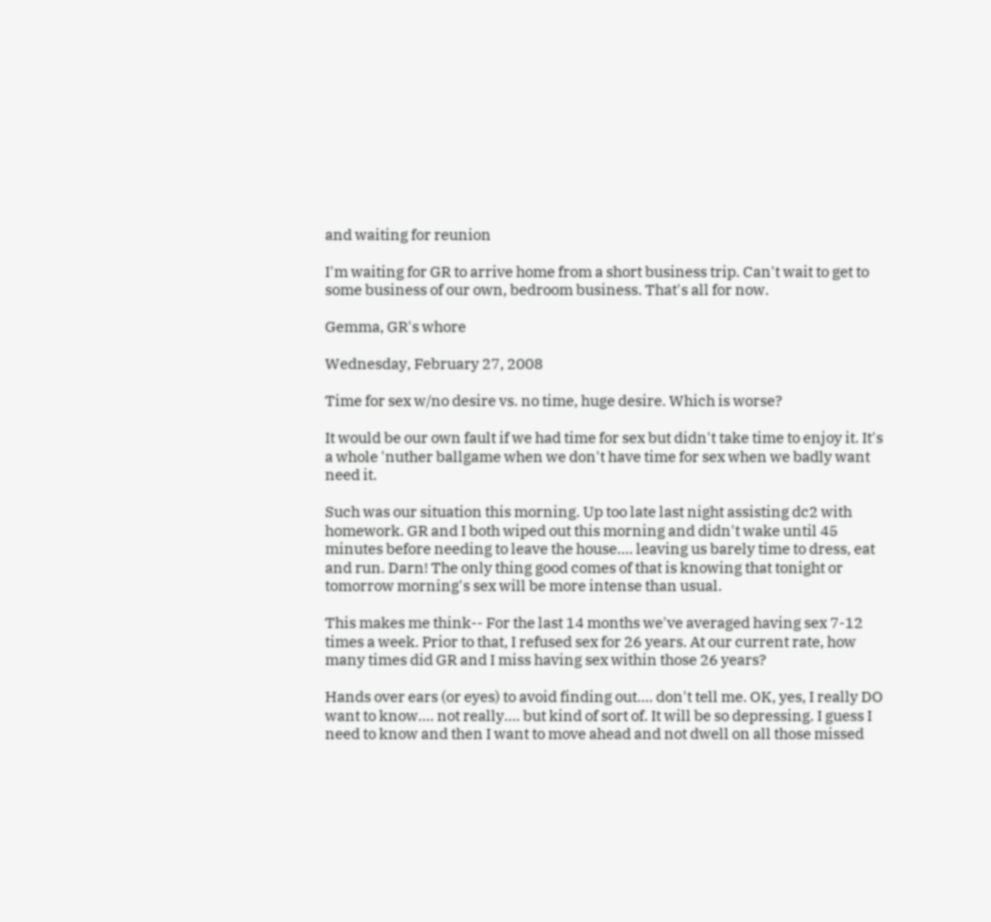and waiting for reunion

I'm waiting for GR to arrive home from a short business trip. Can't wait to get to some business of our own, bedroom business. That's all for now.

Gemma, GR's whore

Wednesday, February 27, 2008

Time for sex w/no desire vs. no time, huge desire. Which is worse?

It would be our own fault if we had time for sex but didn't take time to enjoy it. It's a whole 'nuther ballgame when we don't have time for sex when we badly want need it.

Such was our situation this morning. Up too late last night assisting dc2 with homework. GR and I both wiped out this morning and didn't wake until 45 minutes before needing to leave the house.... leaving us barely time to dress, eat and run. Darn! The only thing good comes of that is knowing that tonight or tomorrow morning's sex will be more intense than usual.

This makes me think-- For the last 14 months we've averaged having sex 7-12 times a week. Prior to that, I refused sex for 26 years. At our current rate, how many times did GR and I miss having sex within those 26 years?

Hands over ears (or eyes) to avoid finding out.... don't tell me. OK, yes, I really DO want to know.... not really.... but kind of sort of. It will be so depressing. I guess I need to know and then I want to move ahead and not dwell on all those missed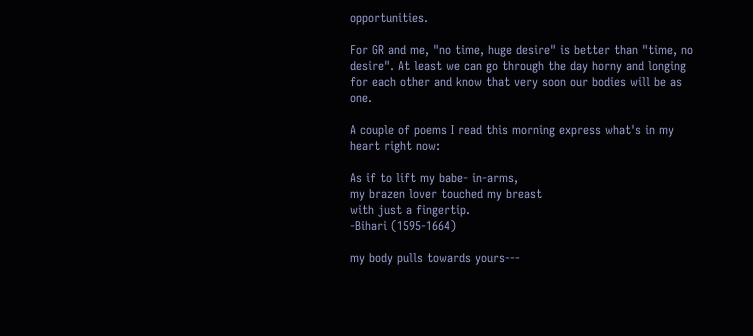opportunities.

For GR and me, "no time, huge desire" is better than "time, no desire". At least we can go through the day horny and longing for each other and know that very soon our bodies will be as one.

A couple of poems I read this morning express what's in my heart right now:

As if to lift my babe- in-arms,
my brazen lover touched my breast
with just a fingertip.
-Bihari (1595-1664)

my body pulls towards yours---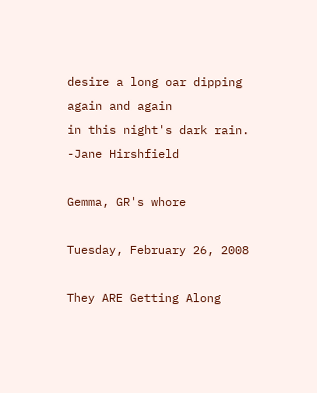desire a long oar dipping
again and again
in this night's dark rain.
-Jane Hirshfield

Gemma, GR's whore

Tuesday, February 26, 2008

They ARE Getting Along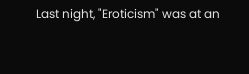Last night, "Eroticism" was at an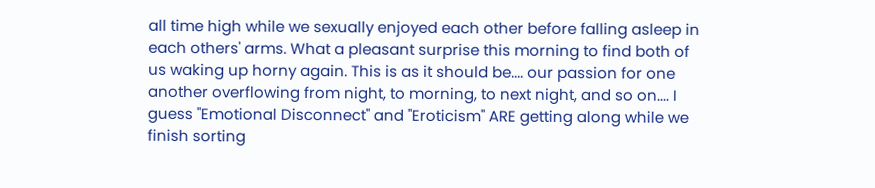all time high while we sexually enjoyed each other before falling asleep in each others' arms. What a pleasant surprise this morning to find both of us waking up horny again. This is as it should be.... our passion for one another overflowing from night, to morning, to next night, and so on.... I guess "Emotional Disconnect" and "Eroticism" ARE getting along while we finish sorting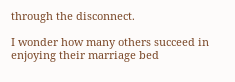through the disconnect.

I wonder how many others succeed in enjoying their marriage bed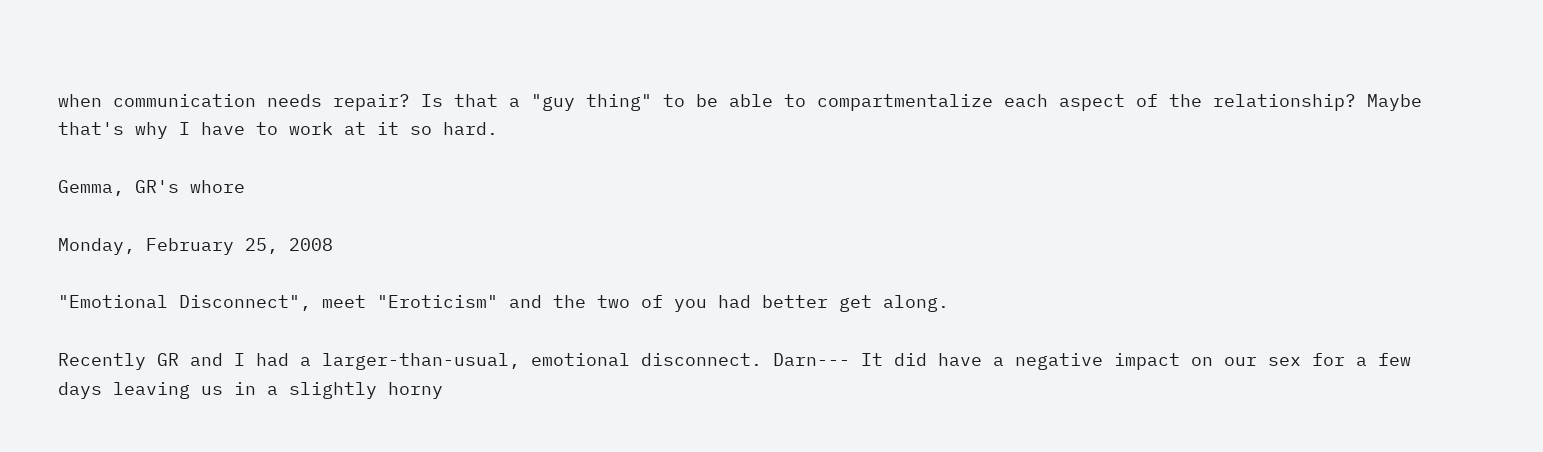when communication needs repair? Is that a "guy thing" to be able to compartmentalize each aspect of the relationship? Maybe that's why I have to work at it so hard.

Gemma, GR's whore

Monday, February 25, 2008

"Emotional Disconnect", meet "Eroticism" and the two of you had better get along.

Recently GR and I had a larger-than-usual, emotional disconnect. Darn--- It did have a negative impact on our sex for a few days leaving us in a slightly horny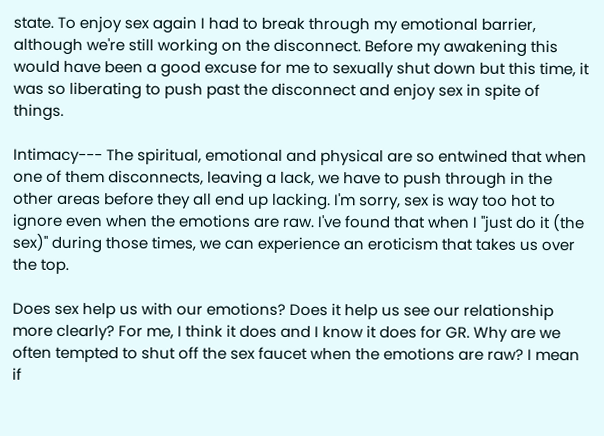state. To enjoy sex again I had to break through my emotional barrier, although we're still working on the disconnect. Before my awakening this would have been a good excuse for me to sexually shut down but this time, it was so liberating to push past the disconnect and enjoy sex in spite of things.

Intimacy--- The spiritual, emotional and physical are so entwined that when one of them disconnects, leaving a lack, we have to push through in the other areas before they all end up lacking. I'm sorry, sex is way too hot to ignore even when the emotions are raw. I've found that when I "just do it (the sex)" during those times, we can experience an eroticism that takes us over the top.

Does sex help us with our emotions? Does it help us see our relationship more clearly? For me, I think it does and I know it does for GR. Why are we often tempted to shut off the sex faucet when the emotions are raw? I mean if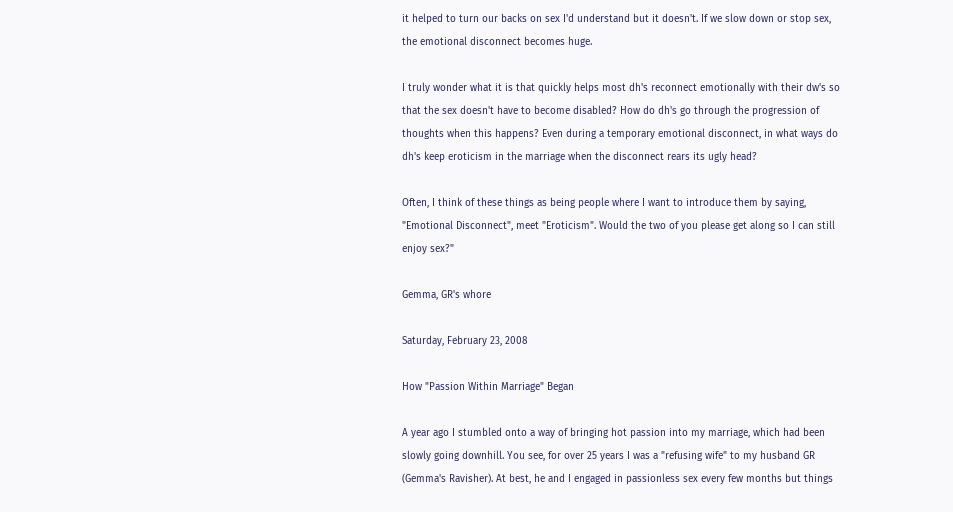it helped to turn our backs on sex I'd understand but it doesn't. If we slow down or stop sex, the emotional disconnect becomes huge.

I truly wonder what it is that quickly helps most dh's reconnect emotionally with their dw's so that the sex doesn't have to become disabled? How do dh's go through the progression of thoughts when this happens? Even during a temporary emotional disconnect, in what ways do dh's keep eroticism in the marriage when the disconnect rears its ugly head?

Often, I think of these things as being people where I want to introduce them by saying, "Emotional Disconnect", meet "Eroticism". Would the two of you please get along so I can still enjoy sex?"

Gemma, GR's whore

Saturday, February 23, 2008

How "Passion Within Marriage" Began

A year ago I stumbled onto a way of bringing hot passion into my marriage, which had been slowly going downhill. You see, for over 25 years I was a "refusing wife" to my husband GR (Gemma's Ravisher). At best, he and I engaged in passionless sex every few months but things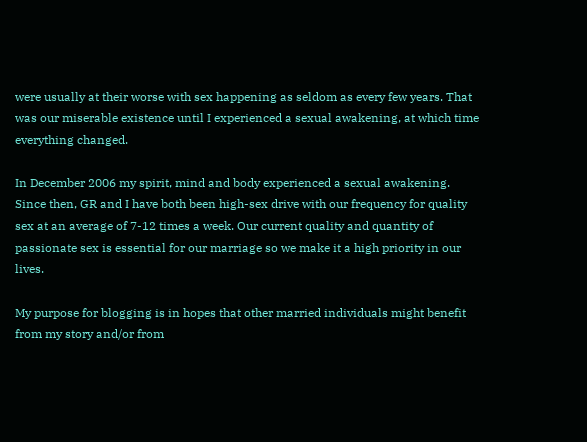were usually at their worse with sex happening as seldom as every few years. That was our miserable existence until I experienced a sexual awakening, at which time everything changed.

In December 2006 my spirit, mind and body experienced a sexual awakening. Since then, GR and I have both been high-sex drive with our frequency for quality sex at an average of 7-12 times a week. Our current quality and quantity of passionate sex is essential for our marriage so we make it a high priority in our lives.

My purpose for blogging is in hopes that other married individuals might benefit from my story and/or from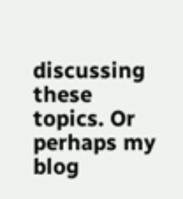discussing these topics. Or perhaps my blog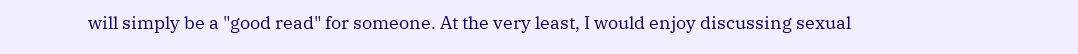will simply be a "good read" for someone. At the very least, I would enjoy discussing sexual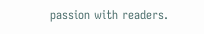passion with readers.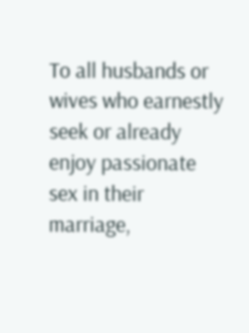To all husbands or wives who earnestly seek or already enjoy passionate sex in their marriage,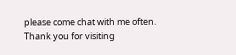please come chat with me often. Thank you for visiting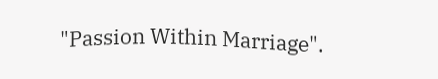"Passion Within Marriage".